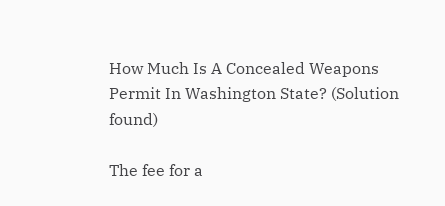How Much Is A Concealed Weapons Permit In Washington State? (Solution found)

The fee for a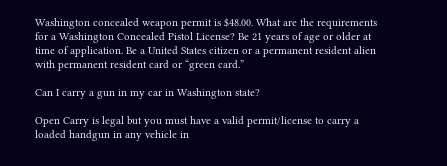Washington concealed weapon permit is $48.00. What are the requirements for a Washington Concealed Pistol License? Be 21 years of age or older at time of application. Be a United States citizen or a permanent resident alien with permanent resident card or “green card.”

Can I carry a gun in my car in Washington state?

Open Carry is legal but you must have a valid permit/license to carry a loaded handgun in any vehicle in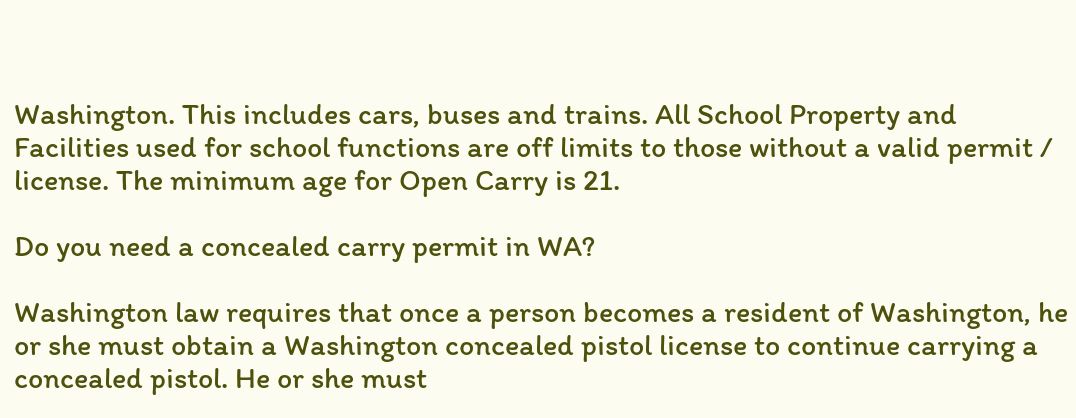Washington. This includes cars, buses and trains. All School Property and Facilities used for school functions are off limits to those without a valid permit / license. The minimum age for Open Carry is 21.

Do you need a concealed carry permit in WA?

Washington law requires that once a person becomes a resident of Washington, he or she must obtain a Washington concealed pistol license to continue carrying a concealed pistol. He or she must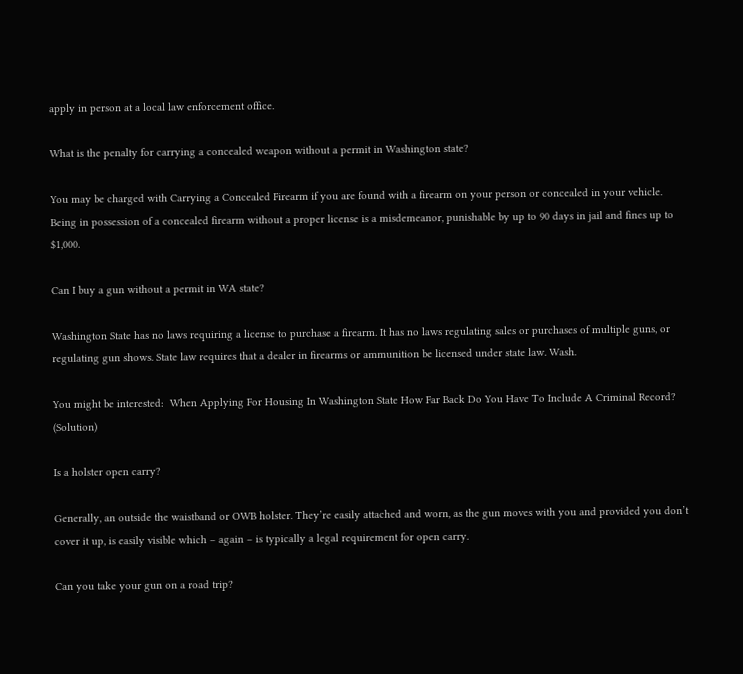apply in person at a local law enforcement office.

What is the penalty for carrying a concealed weapon without a permit in Washington state?

You may be charged with Carrying a Concealed Firearm if you are found with a firearm on your person or concealed in your vehicle. Being in possession of a concealed firearm without a proper license is a misdemeanor, punishable by up to 90 days in jail and fines up to $1,000.

Can I buy a gun without a permit in WA state?

Washington State has no laws requiring a license to purchase a firearm. It has no laws regulating sales or purchases of multiple guns, or regulating gun shows. State law requires that a dealer in firearms or ammunition be licensed under state law. Wash.

You might be interested:  When Applying For Housing In Washington State How Far Back Do You Have To Include A Criminal Record? (Solution)

Is a holster open carry?

Generally, an outside the waistband or OWB holster. They’re easily attached and worn, as the gun moves with you and provided you don’t cover it up, is easily visible which – again – is typically a legal requirement for open carry.

Can you take your gun on a road trip?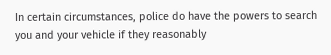In certain circumstances, police do have the powers to search you and your vehicle if they reasonably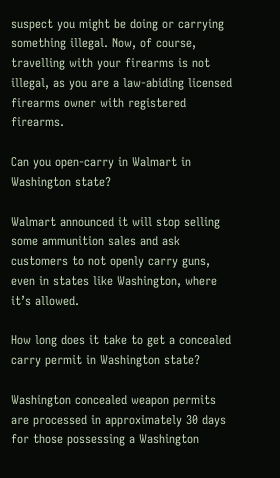suspect you might be doing or carrying something illegal. Now, of course, travelling with your firearms is not illegal, as you are a law-abiding licensed firearms owner with registered firearms.

Can you open-carry in Walmart in Washington state?

Walmart announced it will stop selling some ammunition sales and ask customers to not openly carry guns, even in states like Washington, where it’s allowed.

How long does it take to get a concealed carry permit in Washington state?

Washington concealed weapon permits are processed in approximately 30 days for those possessing a Washington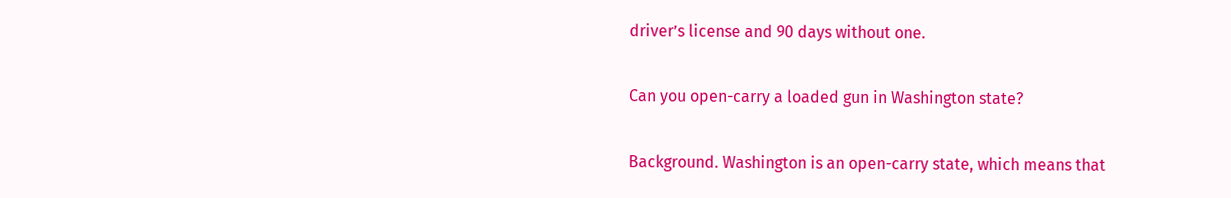driver’s license and 90 days without one.

Can you open-carry a loaded gun in Washington state?

Background. Washington is an open-carry state, which means that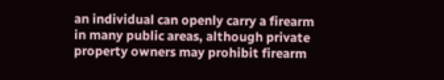an individual can openly carry a firearm in many public areas, although private property owners may prohibit firearm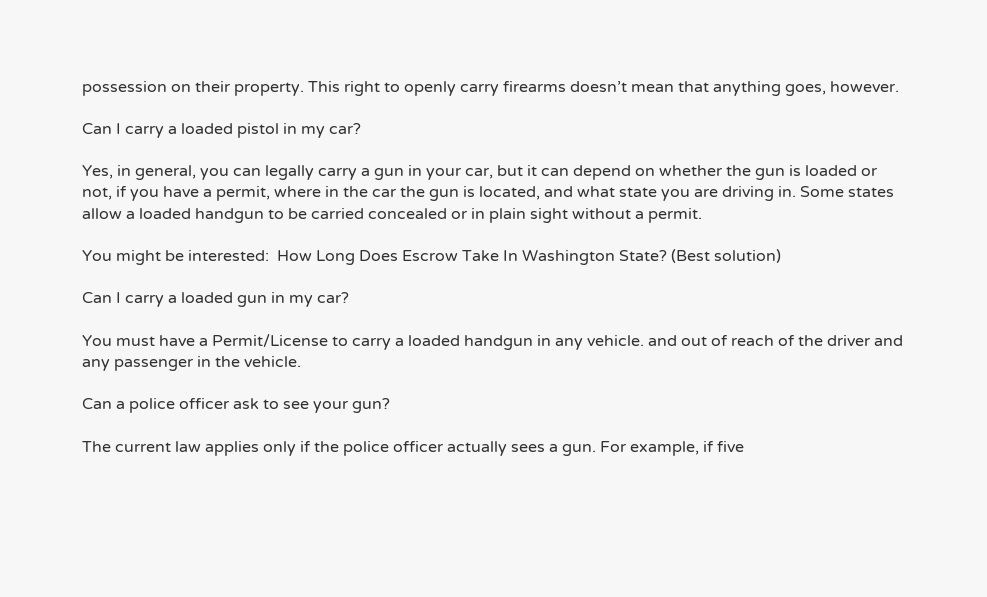possession on their property. This right to openly carry firearms doesn’t mean that anything goes, however.

Can I carry a loaded pistol in my car?

Yes, in general, you can legally carry a gun in your car, but it can depend on whether the gun is loaded or not, if you have a permit, where in the car the gun is located, and what state you are driving in. Some states allow a loaded handgun to be carried concealed or in plain sight without a permit.

You might be interested:  How Long Does Escrow Take In Washington State? (Best solution)

Can I carry a loaded gun in my car?

You must have a Permit/License to carry a loaded handgun in any vehicle. and out of reach of the driver and any passenger in the vehicle.

Can a police officer ask to see your gun?

The current law applies only if the police officer actually sees a gun. For example, if five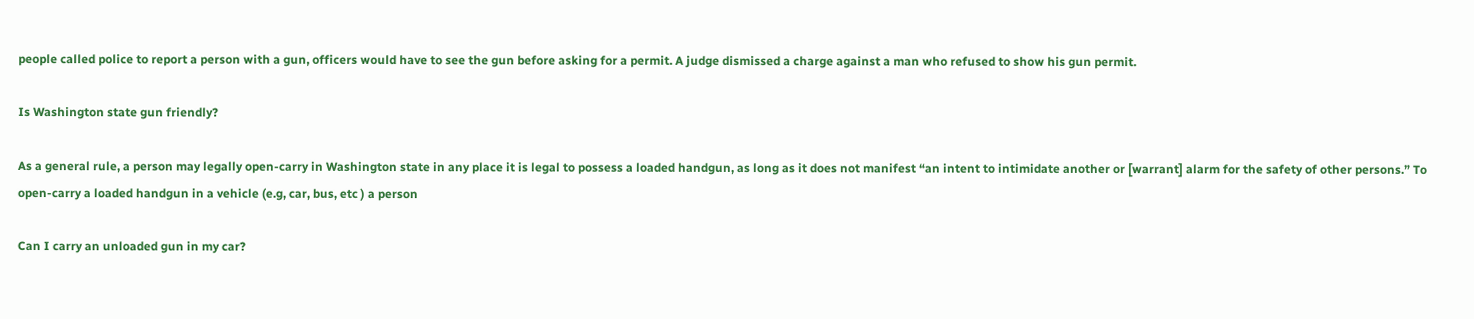people called police to report a person with a gun, officers would have to see the gun before asking for a permit. A judge dismissed a charge against a man who refused to show his gun permit.

Is Washington state gun friendly?

As a general rule, a person may legally open-carry in Washington state in any place it is legal to possess a loaded handgun, as long as it does not manifest “an intent to intimidate another or [warrant] alarm for the safety of other persons.” To open-carry a loaded handgun in a vehicle (e.g, car, bus, etc ) a person

Can I carry an unloaded gun in my car?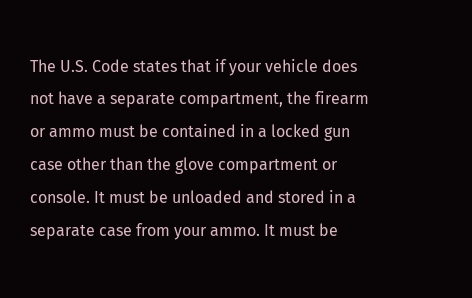The U.S. Code states that if your vehicle does not have a separate compartment, the firearm or ammo must be contained in a locked gun case other than the glove compartment or console. It must be unloaded and stored in a separate case from your ammo. It must be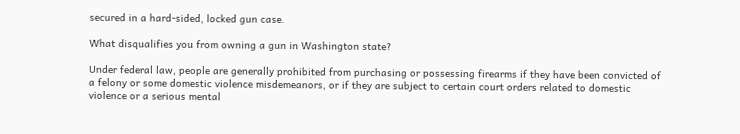secured in a hard-sided, locked gun case.

What disqualifies you from owning a gun in Washington state?

Under federal law, people are generally prohibited from purchasing or possessing firearms if they have been convicted of a felony or some domestic violence misdemeanors, or if they are subject to certain court orders related to domestic violence or a serious mental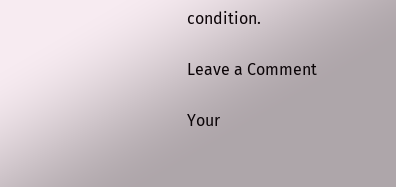condition.

Leave a Comment

Your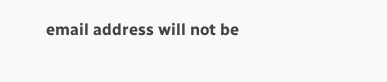email address will not be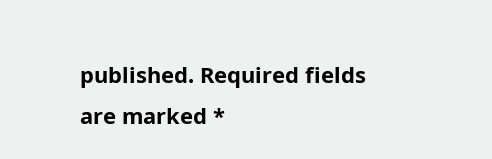published. Required fields are marked *